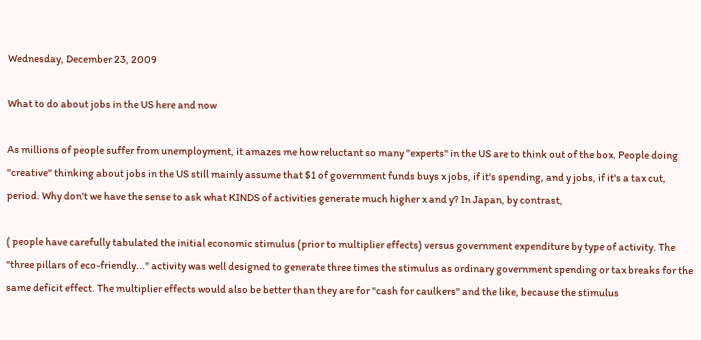Wednesday, December 23, 2009

What to do about jobs in the US here and now

As millions of people suffer from unemployment, it amazes me how reluctant so many "experts" in the US are to think out of the box. People doing "creative" thinking about jobs in the US still mainly assume that $1 of government funds buys x jobs, if it's spending, and y jobs, if it's a tax cut, period. Why don't we have the sense to ask what KINDS of activities generate much higher x and y? In Japan, by contrast,

( people have carefully tabulated the initial economic stimulus (prior to multiplier effects) versus government expenditure by type of activity. The "three pillars of eco-friendly..." activity was well designed to generate three times the stimulus as ordinary government spending or tax breaks for the same deficit effect. The multiplier effects would also be better than they are for "cash for caulkers" and the like, because the stimulus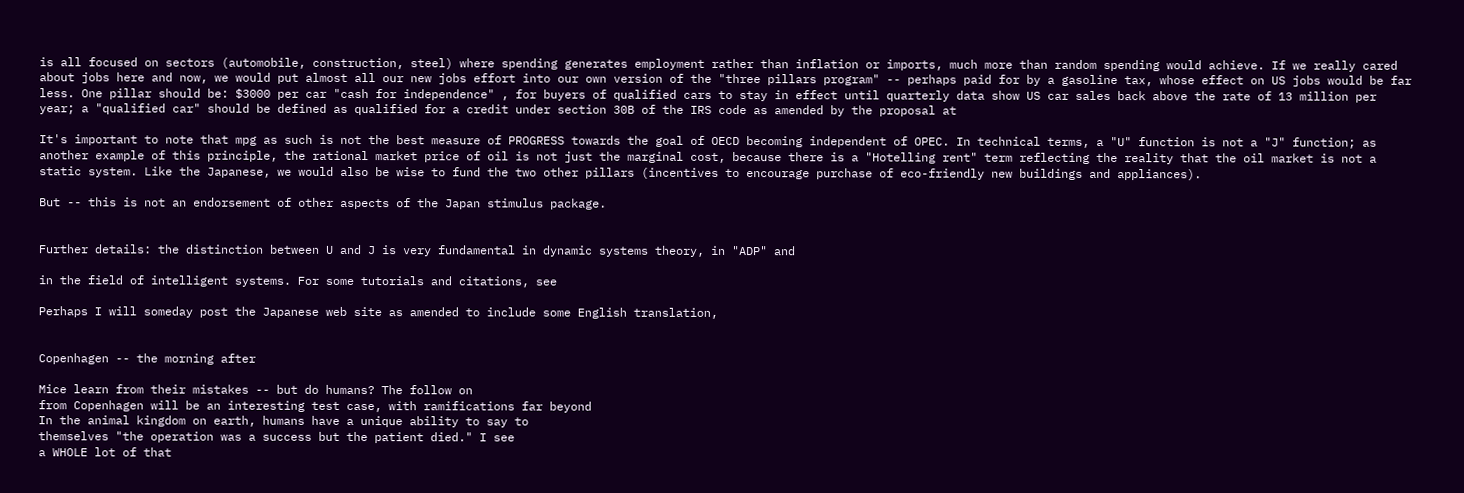is all focused on sectors (automobile, construction, steel) where spending generates employment rather than inflation or imports, much more than random spending would achieve. If we really cared about jobs here and now, we would put almost all our new jobs effort into our own version of the "three pillars program" -- perhaps paid for by a gasoline tax, whose effect on US jobs would be far less. One pillar should be: $3000 per car "cash for independence" , for buyers of qualified cars to stay in effect until quarterly data show US car sales back above the rate of 13 million per year; a "qualified car" should be defined as qualified for a credit under section 30B of the IRS code as amended by the proposal at

It's important to note that mpg as such is not the best measure of PROGRESS towards the goal of OECD becoming independent of OPEC. In technical terms, a "U" function is not a "J" function; as another example of this principle, the rational market price of oil is not just the marginal cost, because there is a "Hotelling rent" term reflecting the reality that the oil market is not a static system. Like the Japanese, we would also be wise to fund the two other pillars (incentives to encourage purchase of eco-friendly new buildings and appliances).

But -- this is not an endorsement of other aspects of the Japan stimulus package.


Further details: the distinction between U and J is very fundamental in dynamic systems theory, in "ADP" and

in the field of intelligent systems. For some tutorials and citations, see

Perhaps I will someday post the Japanese web site as amended to include some English translation,


Copenhagen -- the morning after

Mice learn from their mistakes -- but do humans? The follow on
from Copenhagen will be an interesting test case, with ramifications far beyond
In the animal kingdom on earth, humans have a unique ability to say to
themselves "the operation was a success but the patient died." I see
a WHOLE lot of that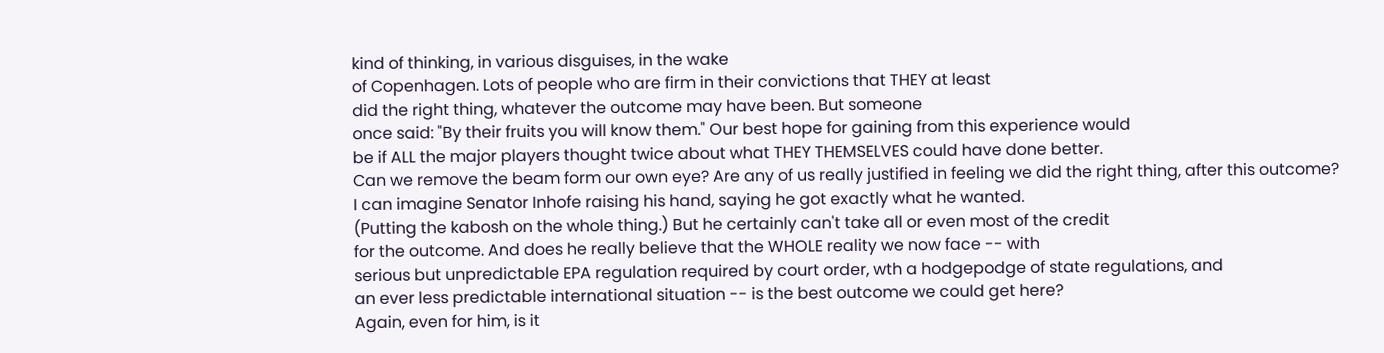kind of thinking, in various disguises, in the wake
of Copenhagen. Lots of people who are firm in their convictions that THEY at least
did the right thing, whatever the outcome may have been. But someone
once said: "By their fruits you will know them." Our best hope for gaining from this experience would
be if ALL the major players thought twice about what THEY THEMSELVES could have done better.
Can we remove the beam form our own eye? Are any of us really justified in feeling we did the right thing, after this outcome?
I can imagine Senator Inhofe raising his hand, saying he got exactly what he wanted.
(Putting the kabosh on the whole thing.) But he certainly can't take all or even most of the credit
for the outcome. And does he really believe that the WHOLE reality we now face -- with
serious but unpredictable EPA regulation required by court order, wth a hodgepodge of state regulations, and
an ever less predictable international situation -- is the best outcome we could get here?
Again, even for him, is it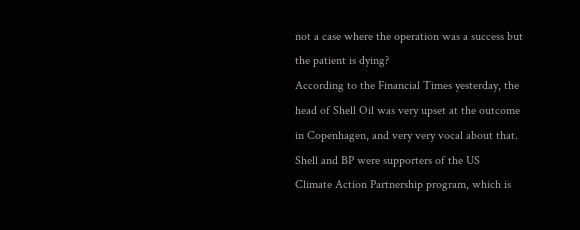not a case where the operation was a success but the patient is dying?
According to the Financial Times yesterday, the head of Shell Oil was very upset at the outcome
in Copenhagen, and very very vocal about that. Shell and BP were supporters of the US
Climate Action Partnership program, which is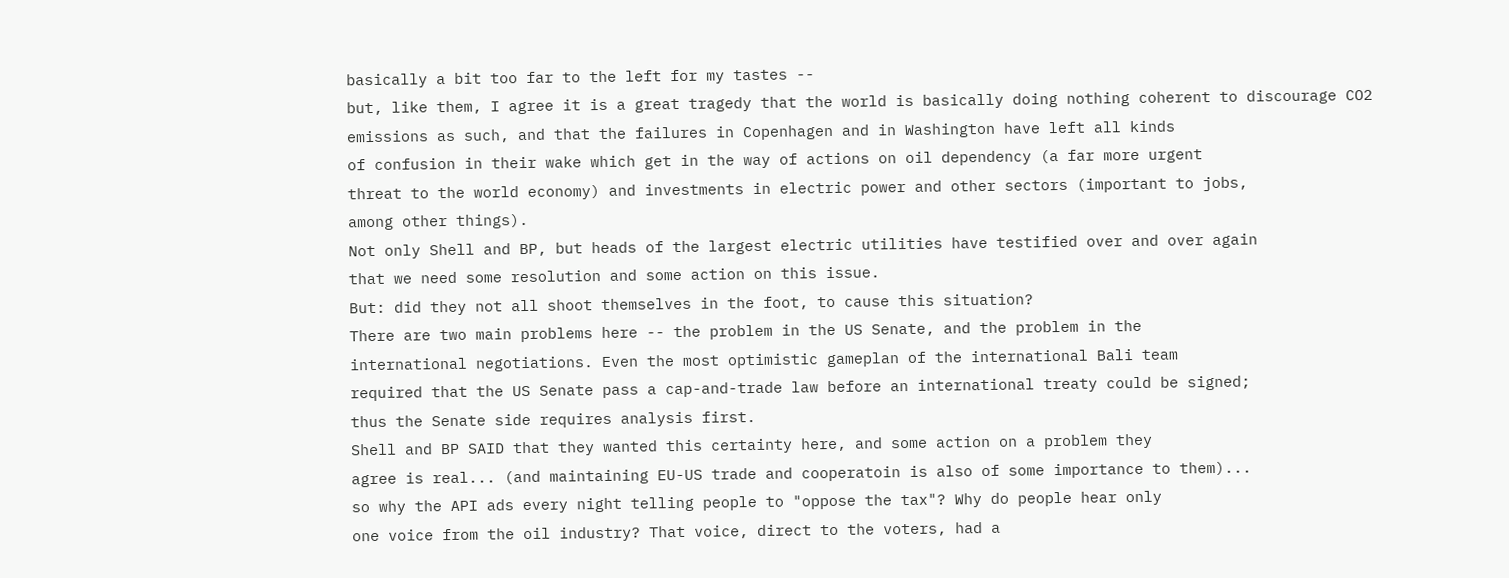basically a bit too far to the left for my tastes --
but, like them, I agree it is a great tragedy that the world is basically doing nothing coherent to discourage CO2
emissions as such, and that the failures in Copenhagen and in Washington have left all kinds
of confusion in their wake which get in the way of actions on oil dependency (a far more urgent
threat to the world economy) and investments in electric power and other sectors (important to jobs,
among other things).
Not only Shell and BP, but heads of the largest electric utilities have testified over and over again
that we need some resolution and some action on this issue.
But: did they not all shoot themselves in the foot, to cause this situation?
There are two main problems here -- the problem in the US Senate, and the problem in the
international negotiations. Even the most optimistic gameplan of the international Bali team
required that the US Senate pass a cap-and-trade law before an international treaty could be signed;
thus the Senate side requires analysis first.
Shell and BP SAID that they wanted this certainty here, and some action on a problem they
agree is real... (and maintaining EU-US trade and cooperatoin is also of some importance to them)...
so why the API ads every night telling people to "oppose the tax"? Why do people hear only
one voice from the oil industry? That voice, direct to the voters, had a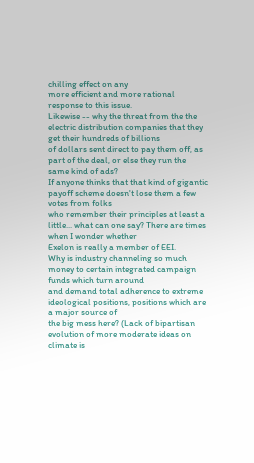chilling effect on any
more efficient and more rational response to this issue.
Likewise -- why the threat from the the electric distribution companies that they get their hundreds of billions
of dollars sent direct to pay them off, as part of the deal, or else they run the same kind of ads?
If anyone thinks that that kind of gigantic payoff scheme doesn't lose them a few votes from folks
who remember their principles at least a little... what can one say? There are times when I wonder whether
Exelon is really a member of EEI.
Why is industry channeling so much money to certain integrated campaign funds which turn around
and demand total adherence to extreme ideological positions, positions which are a major source of
the big mess here? (Lack of bipartisan evolution of more moderate ideas on climate is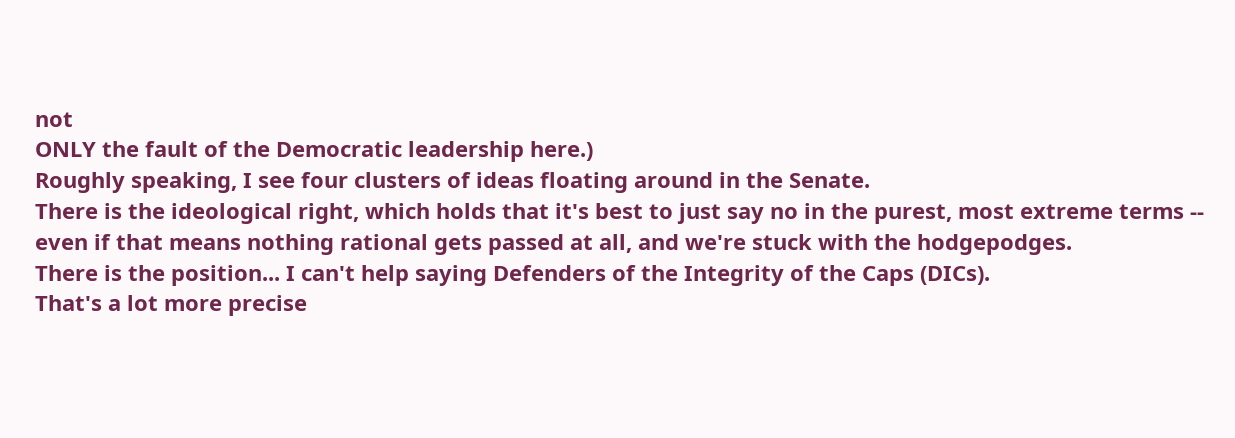not
ONLY the fault of the Democratic leadership here.)
Roughly speaking, I see four clusters of ideas floating around in the Senate.
There is the ideological right, which holds that it's best to just say no in the purest, most extreme terms --
even if that means nothing rational gets passed at all, and we're stuck with the hodgepodges.
There is the position... I can't help saying Defenders of the Integrity of the Caps (DICs).
That's a lot more precise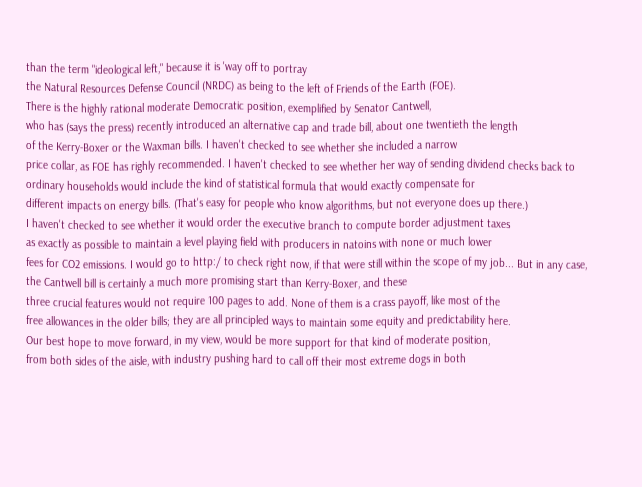than the term "ideological left," because it is 'way off to portray
the Natural Resources Defense Council (NRDC) as being to the left of Friends of the Earth (FOE).
There is the highly rational moderate Democratic position, exemplified by Senator Cantwell,
who has (says the press) recently introduced an alternative cap and trade bill, about one twentieth the length
of the Kerry-Boxer or the Waxman bills. I haven't checked to see whether she included a narrow
price collar, as FOE has righly recommended. I haven't checked to see whether her way of sending dividend checks back to ordinary households would include the kind of statistical formula that would exactly compensate for
different impacts on energy bills. (That's easy for people who know algorithms, but not everyone does up there.)
I haven't checked to see whether it would order the executive branch to compute border adjustment taxes
as exactly as possible to maintain a level playing field with producers in natoins with none or much lower
fees for CO2 emissions. I would go to http:/ to check right now, if that were still within the scope of my job... But in any case, the Cantwell bill is certainly a much more promising start than Kerry-Boxer, and these
three crucial features would not require 100 pages to add. None of them is a crass payoff, like most of the
free allowances in the older bills; they are all principled ways to maintain some equity and predictability here.
Our best hope to move forward, in my view, would be more support for that kind of moderate position,
from both sides of the aisle, with industry pushing hard to call off their most extreme dogs in both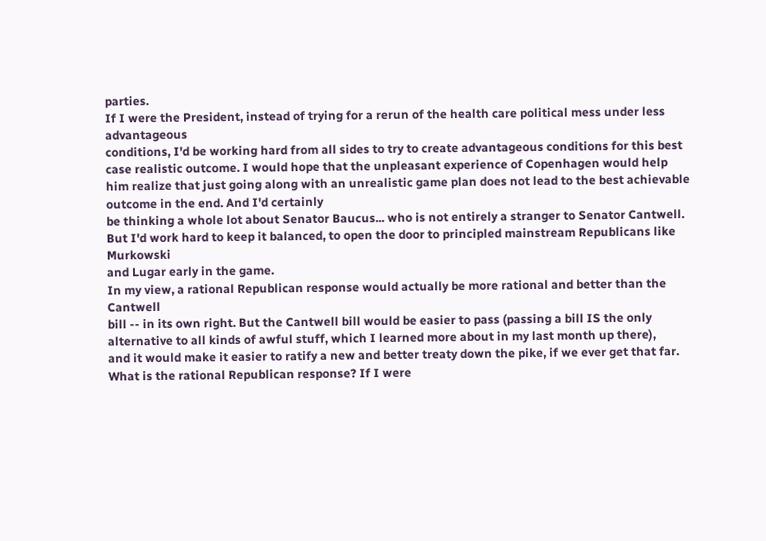parties.
If I were the President, instead of trying for a rerun of the health care political mess under less advantageous
conditions, I'd be working hard from all sides to try to create advantageous conditions for this best case realistic outcome. I would hope that the unpleasant experience of Copenhagen would help him realize that just going along with an unrealistic game plan does not lead to the best achievable outcome in the end. And I'd certainly
be thinking a whole lot about Senator Baucus... who is not entirely a stranger to Senator Cantwell.
But I'd work hard to keep it balanced, to open the door to principled mainstream Republicans like Murkowski
and Lugar early in the game.
In my view, a rational Republican response would actually be more rational and better than the Cantwell
bill -- in its own right. But the Cantwell bill would be easier to pass (passing a bill IS the only
alternative to all kinds of awful stuff, which I learned more about in my last month up there),
and it would make it easier to ratify a new and better treaty down the pike, if we ever get that far.
What is the rational Republican response? If I were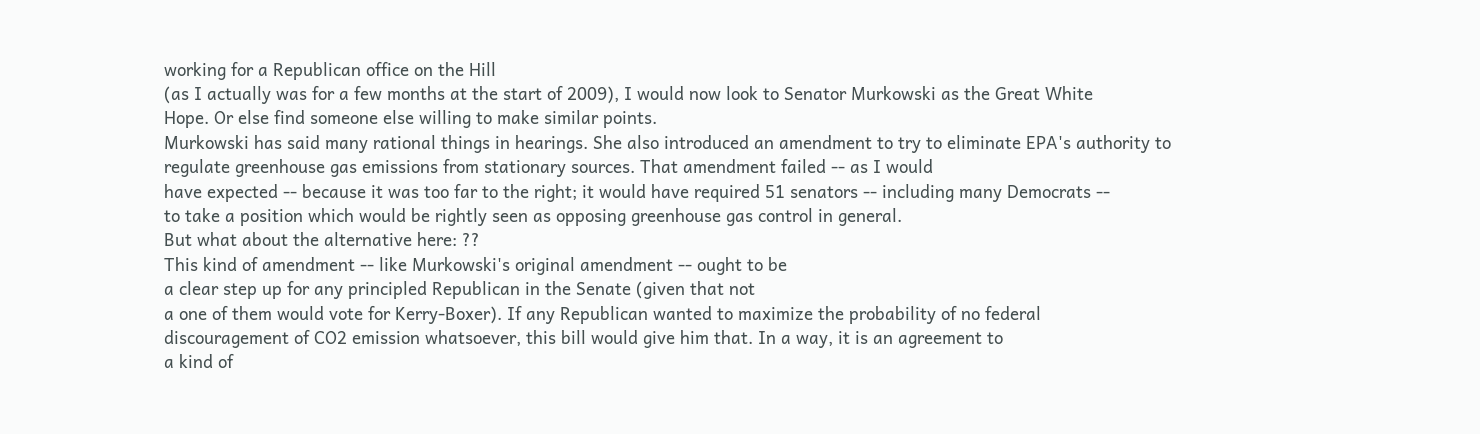working for a Republican office on the Hill
(as I actually was for a few months at the start of 2009), I would now look to Senator Murkowski as the Great White
Hope. Or else find someone else willing to make similar points.
Murkowski has said many rational things in hearings. She also introduced an amendment to try to eliminate EPA's authority to regulate greenhouse gas emissions from stationary sources. That amendment failed -- as I would
have expected -- because it was too far to the right; it would have required 51 senators -- including many Democrats --
to take a position which would be rightly seen as opposing greenhouse gas control in general.
But what about the alternative here: ??
This kind of amendment -- like Murkowski's original amendment -- ought to be
a clear step up for any principled Republican in the Senate (given that not
a one of them would vote for Kerry-Boxer). If any Republican wanted to maximize the probability of no federal
discouragement of CO2 emission whatsoever, this bill would give him that. In a way, it is an agreement to
a kind of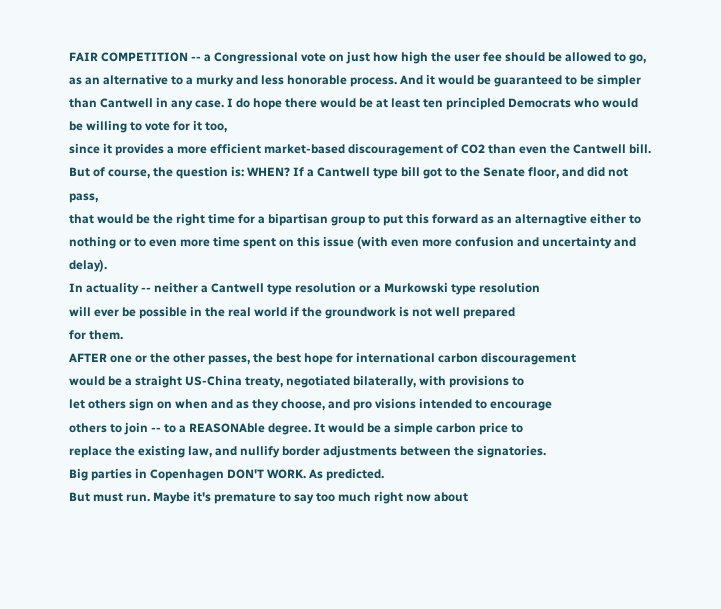FAIR COMPETITION -- a Congressional vote on just how high the user fee should be allowed to go,
as an alternative to a murky and less honorable process. And it would be guaranteed to be simpler than Cantwell in any case. I do hope there would be at least ten principled Democrats who would be willing to vote for it too,
since it provides a more efficient market-based discouragement of CO2 than even the Cantwell bill.
But of course, the question is: WHEN? If a Cantwell type bill got to the Senate floor, and did not pass,
that would be the right time for a bipartisan group to put this forward as an alternagtive either to nothing or to even more time spent on this issue (with even more confusion and uncertainty and delay).
In actuality -- neither a Cantwell type resolution or a Murkowski type resolution
will ever be possible in the real world if the groundwork is not well prepared
for them.
AFTER one or the other passes, the best hope for international carbon discouragement
would be a straight US-China treaty, negotiated bilaterally, with provisions to
let others sign on when and as they choose, and pro visions intended to encourage
others to join -- to a REASONAble degree. It would be a simple carbon price to
replace the existing law, and nullify border adjustments between the signatories.
Big parties in Copenhagen DON'T WORK. As predicted.
But must run. Maybe it's premature to say too much right now about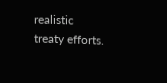realistic
treaty efforts.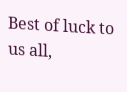Best of luck to us all,